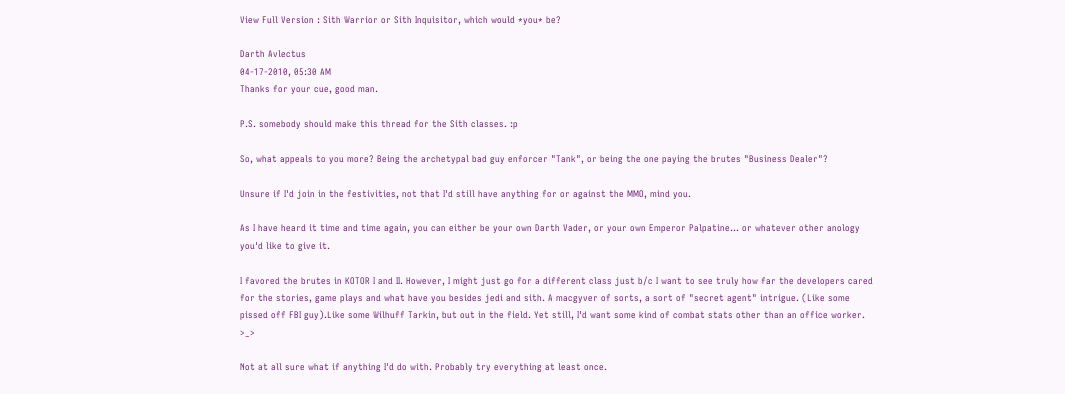View Full Version : Sith Warrior or Sith Inquisitor, which would *you* be?

Darth Avlectus
04-17-2010, 05:30 AM
Thanks for your cue, good man.

P.S. somebody should make this thread for the Sith classes. :p

So, what appeals to you more? Being the archetypal bad guy enforcer "Tank", or being the one paying the brutes "Business Dealer"?

Unsure if I'd join in the festivities, not that I'd still have anything for or against the MMO, mind you.

As I have heard it time and time again, you can either be your own Darth Vader, or your own Emperor Palpatine... or whatever other anology you'd like to give it.

I favored the brutes in KOTOR I and II. However, I might just go for a different class just b/c I want to see truly how far the developers cared for the stories, game plays and what have you besides jedi and sith. A macgyver of sorts, a sort of "secret agent" intrigue. (Like some pissed off FBI guy).Like some Wilhuff Tarkin, but out in the field. Yet still, I'd want some kind of combat stats other than an office worker. >_>

Not at all sure what if anything I'd do with. Probably try everything at least once.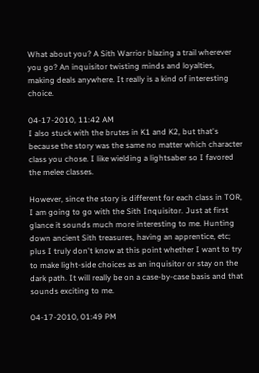What about you? A Sith Warrior blazing a trail wherever you go? An inquisitor twisting minds and loyalties, making deals anywhere. It really is a kind of interesting choice.

04-17-2010, 11:42 AM
I also stuck with the brutes in K1 and K2, but that's because the story was the same no matter which character class you chose. I like wielding a lightsaber so I favored the melee classes.

However, since the story is different for each class in TOR, I am going to go with the Sith Inquisitor. Just at first glance it sounds much more interesting to me. Hunting down ancient Sith treasures, having an apprentice, etc; plus I truly don't know at this point whether I want to try to make light-side choices as an inquisitor or stay on the dark path. It will really be on a case-by-case basis and that sounds exciting to me.

04-17-2010, 01:49 PM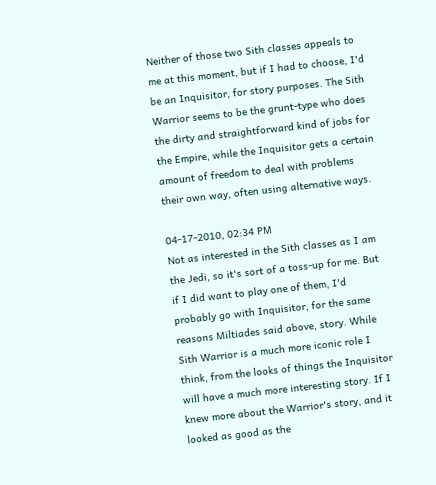Neither of those two Sith classes appeals to me at this moment, but if I had to choose, I'd be an Inquisitor, for story purposes. The Sith Warrior seems to be the grunt-type who does the dirty and straightforward kind of jobs for the Empire, while the Inquisitor gets a certain amount of freedom to deal with problems their own way, often using alternative ways.

04-17-2010, 02:34 PM
Not as interested in the Sith classes as I am the Jedi, so it's sort of a toss-up for me. But if I did want to play one of them, I'd probably go with Inquisitor, for the same reasons Miltiades said above, story. While Sith Warrior is a much more iconic role I think, from the looks of things the Inquisitor will have a much more interesting story. If I knew more about the Warrior's story, and it looked as good as the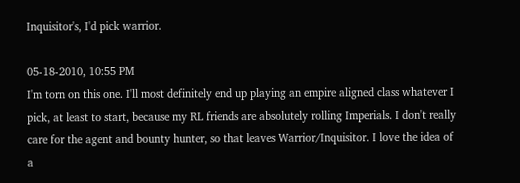Inquisitor's, I'd pick warrior.

05-18-2010, 10:55 PM
I'm torn on this one. I'll most definitely end up playing an empire aligned class whatever I pick, at least to start, because my RL friends are absolutely rolling Imperials. I don't really care for the agent and bounty hunter, so that leaves Warrior/Inquisitor. I love the idea of a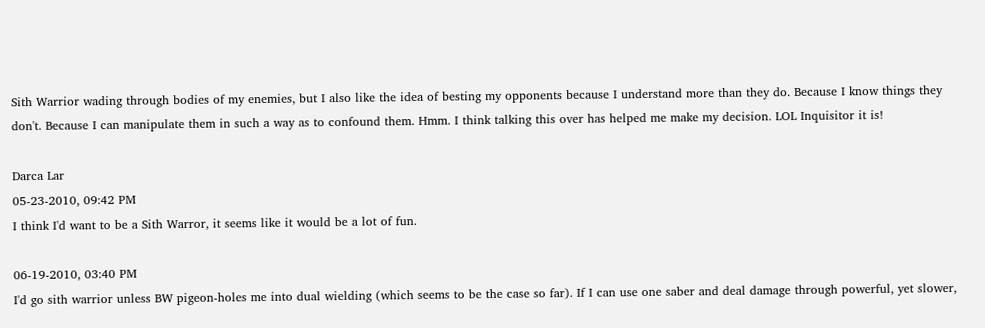Sith Warrior wading through bodies of my enemies, but I also like the idea of besting my opponents because I understand more than they do. Because I know things they don't. Because I can manipulate them in such a way as to confound them. Hmm. I think talking this over has helped me make my decision. LOL Inquisitor it is!

Darca Lar
05-23-2010, 09:42 PM
I think I'd want to be a Sith Warror, it seems like it would be a lot of fun.

06-19-2010, 03:40 PM
I'd go sith warrior unless BW pigeon-holes me into dual wielding (which seems to be the case so far). If I can use one saber and deal damage through powerful, yet slower,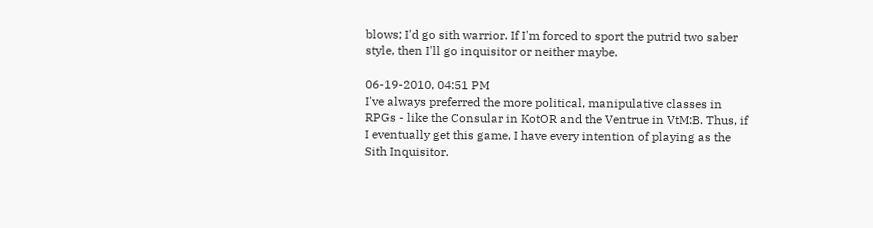blows; I'd go sith warrior. If I'm forced to sport the putrid two saber style, then I'll go inquisitor or neither maybe.

06-19-2010, 04:51 PM
I've always preferred the more political, manipulative classes in RPGs - like the Consular in KotOR and the Ventrue in VtM:B. Thus, if I eventually get this game, I have every intention of playing as the Sith Inquisitor.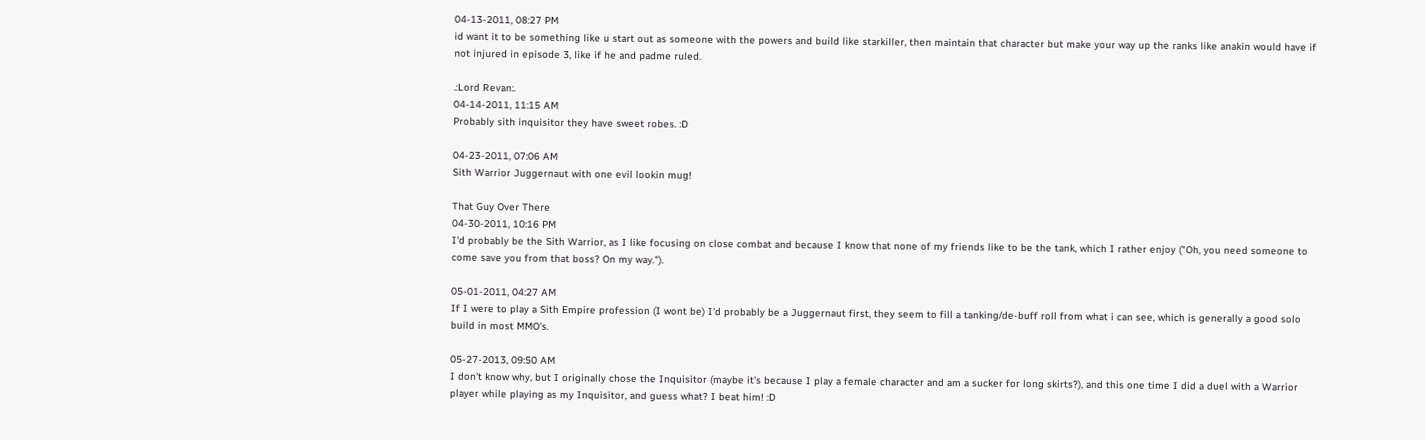04-13-2011, 08:27 PM
id want it to be something like u start out as someone with the powers and build like starkiller, then maintain that character but make your way up the ranks like anakin would have if not injured in episode 3, like if he and padme ruled.

.:Lord Revan:.
04-14-2011, 11:15 AM
Probably sith inquisitor they have sweet robes. :D

04-23-2011, 07:06 AM
Sith Warrior Juggernaut with one evil lookin mug!

That Guy Over There
04-30-2011, 10:16 PM
I'd probably be the Sith Warrior, as I like focusing on close combat and because I know that none of my friends like to be the tank, which I rather enjoy ("Oh, you need someone to come save you from that boss? On my way.").

05-01-2011, 04:27 AM
If I were to play a Sith Empire profession (I wont be) I'd probably be a Juggernaut first, they seem to fill a tanking/de-buff roll from what i can see, which is generally a good solo build in most MMO's.

05-27-2013, 09:50 AM
I don't know why, but I originally chose the Inquisitor (maybe it's because I play a female character and am a sucker for long skirts?), and this one time I did a duel with a Warrior player while playing as my Inquisitor, and guess what? I beat him! :D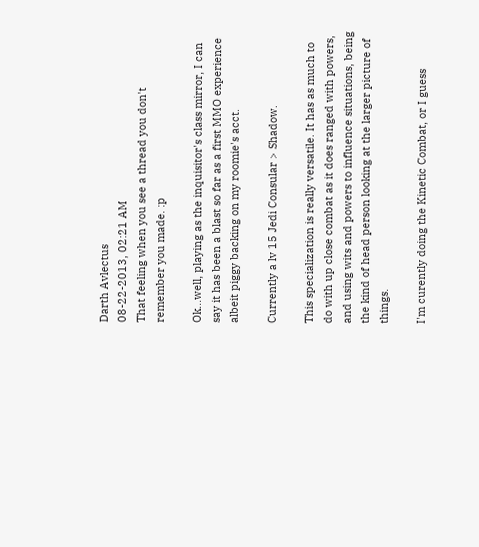Darth Avlectus
08-22-2013, 02:21 AM
That feeling when you see a thread you don't remember you made. :p

Ok...well, playing as the inquisitor's class mirror, I can say it has been a blast so far as a first MMO experience albeit piggy backing on my roomie's acct.

Currently a lv 15 Jedi Consular > Shadow.

This specialization is really versatile. It has as much to do with up close combat as it does ranged with powers, and using wits and powers to influence situations, being the kind of head person looking at the larger picture of things.

I'm curently doing the Kinetic Combat, or I guess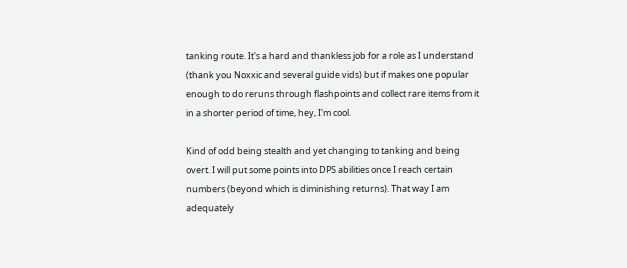tanking route. It's a hard and thankless job for a role as I understand (thank you Noxxic and several guide vids) but if makes one popular enough to do reruns through flashpoints and collect rare items from it in a shorter period of time, hey, I'm cool.

Kind of odd being stealth and yet changing to tanking and being overt. I will put some points into DPS abilities once I reach certain numbers (beyond which is diminishing returns). That way I am adequately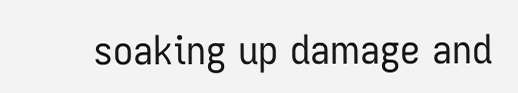soaking up damage and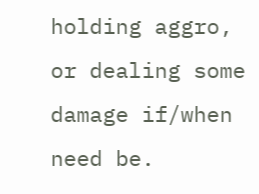holding aggro, or dealing some damage if/when need be.